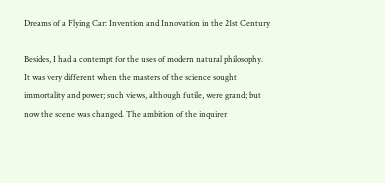Dreams of a Flying Car: Invention and Innovation in the 21st Century

Besides, I had a contempt for the uses of modern natural philosophy. It was very different when the masters of the science sought immortality and power; such views, although futile, were grand; but now the scene was changed. The ambition of the inquirer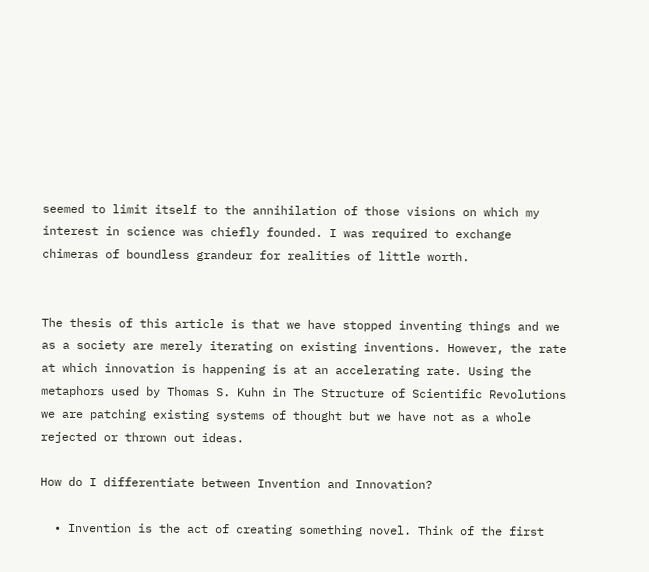seemed to limit itself to the annihilation of those visions on which my interest in science was chiefly founded. I was required to exchange chimeras of boundless grandeur for realities of little worth.


The thesis of this article is that we have stopped inventing things and we as a society are merely iterating on existing inventions. However, the rate at which innovation is happening is at an accelerating rate. Using the metaphors used by Thomas S. Kuhn in The Structure of Scientific Revolutions we are patching existing systems of thought but we have not as a whole rejected or thrown out ideas.

How do I differentiate between Invention and Innovation?

  • Invention is the act of creating something novel. Think of the first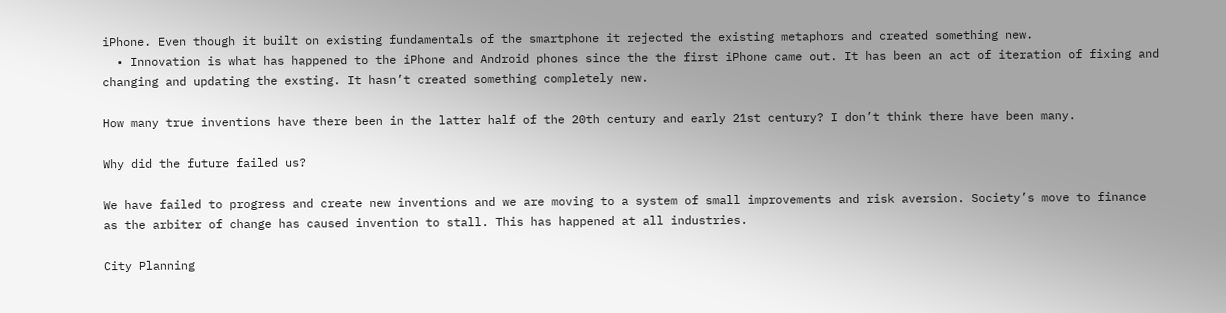iPhone. Even though it built on existing fundamentals of the smartphone it rejected the existing metaphors and created something new.
  • Innovation is what has happened to the iPhone and Android phones since the the first iPhone came out. It has been an act of iteration of fixing and changing and updating the exsting. It hasn’t created something completely new.

How many true inventions have there been in the latter half of the 20th century and early 21st century? I don’t think there have been many.

Why did the future failed us?

We have failed to progress and create new inventions and we are moving to a system of small improvements and risk aversion. Society’s move to finance as the arbiter of change has caused invention to stall. This has happened at all industries.

City Planning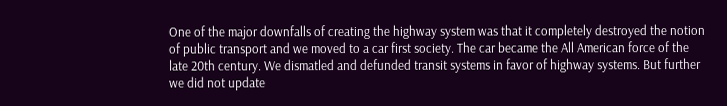One of the major downfalls of creating the highway system was that it completely destroyed the notion of public transport and we moved to a car first society. The car became the All American force of the late 20th century. We dismatled and defunded transit systems in favor of highway systems. But further we did not update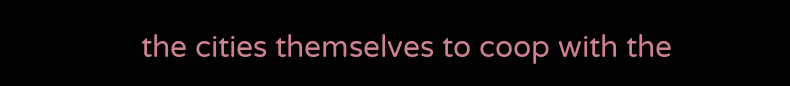the cities themselves to coop with the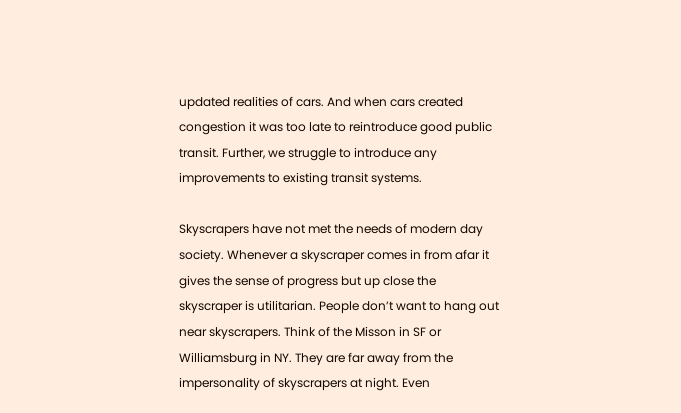updated realities of cars. And when cars created congestion it was too late to reintroduce good public transit. Further, we struggle to introduce any improvements to existing transit systems.

Skyscrapers have not met the needs of modern day society. Whenever a skyscraper comes in from afar it gives the sense of progress but up close the skyscraper is utilitarian. People don’t want to hang out near skyscrapers. Think of the Misson in SF or Williamsburg in NY. They are far away from the impersonality of skyscrapers at night. Even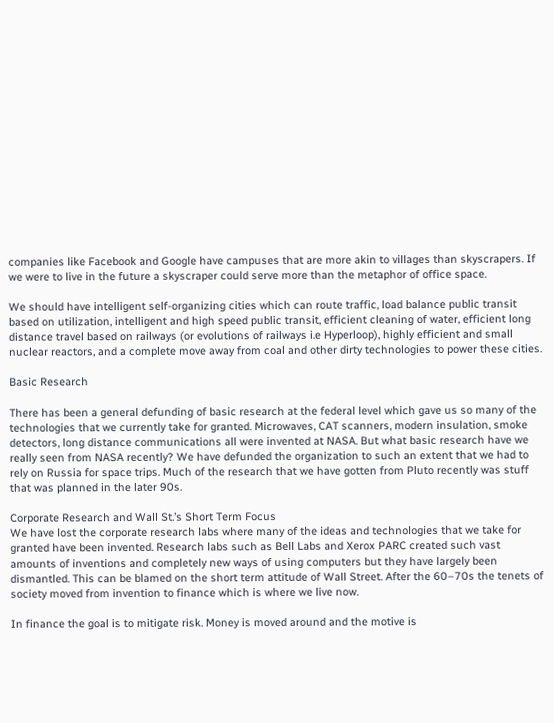companies like Facebook and Google have campuses that are more akin to villages than skyscrapers. If we were to live in the future a skyscraper could serve more than the metaphor of office space.

We should have intelligent self-organizing cities which can route traffic, load balance public transit based on utilization, intelligent and high speed public transit, efficient cleaning of water, efficient long distance travel based on railways (or evolutions of railways i.e Hyperloop), highly efficient and small nuclear reactors, and a complete move away from coal and other dirty technologies to power these cities.

Basic Research

There has been a general defunding of basic research at the federal level which gave us so many of the technologies that we currently take for granted. Microwaves, CAT scanners, modern insulation, smoke detectors, long distance communications all were invented at NASA. But what basic research have we really seen from NASA recently? We have defunded the organization to such an extent that we had to rely on Russia for space trips. Much of the research that we have gotten from Pluto recently was stuff that was planned in the later 90s.

Corporate Research and Wall St.’s Short Term Focus
We have lost the corporate research labs where many of the ideas and technologies that we take for granted have been invented. Research labs such as Bell Labs and Xerox PARC created such vast amounts of inventions and completely new ways of using computers but they have largely been dismantled. This can be blamed on the short term attitude of Wall Street. After the 60–70s the tenets of society moved from invention to finance which is where we live now.

In finance the goal is to mitigate risk. Money is moved around and the motive is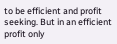to be efficient and profit seeking. But in an efficient profit only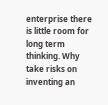enterprise there is little room for long term thinking. Why take risks on inventing an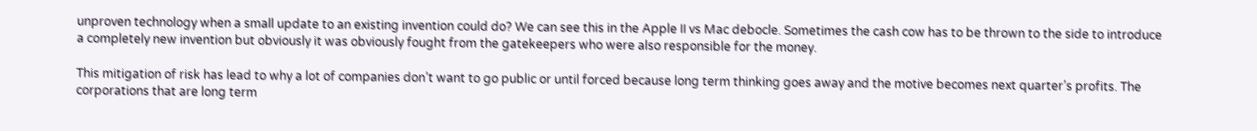unproven technology when a small update to an existing invention could do? We can see this in the Apple II vs Mac debocle. Sometimes the cash cow has to be thrown to the side to introduce a completely new invention but obviously it was obviously fought from the gatekeepers who were also responsible for the money.

This mitigation of risk has lead to why a lot of companies don’t want to go public or until forced because long term thinking goes away and the motive becomes next quarter’s profits. The corporations that are long term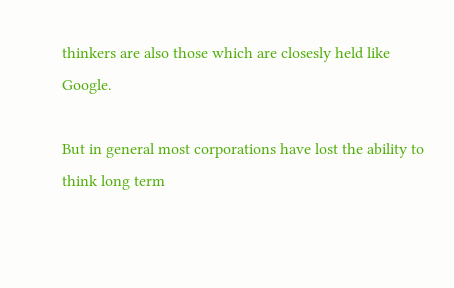thinkers are also those which are closesly held like Google.

But in general most corporations have lost the ability to think long term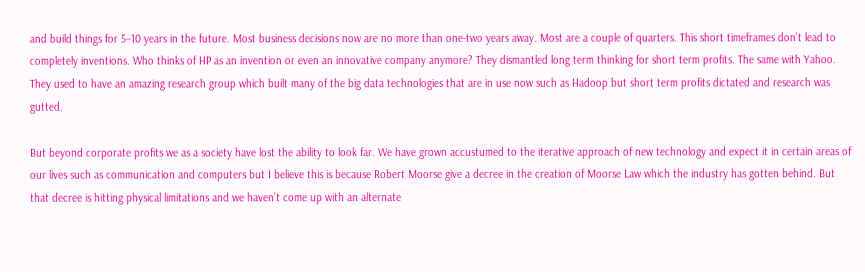and build things for 5–10 years in the future. Most business decisions now are no more than one-two years away. Most are a couple of quarters. This short timeframes don’t lead to completely inventions. Who thinks of HP as an invention or even an innovative company anymore? They dismantled long term thinking for short term profits. The same with Yahoo. They used to have an amazing research group which built many of the big data technologies that are in use now such as Hadoop but short term profits dictated and research was gutted.

But beyond corporate profits we as a society have lost the ability to look far. We have grown accustumed to the iterative approach of new technology and expect it in certain areas of our lives such as communication and computers but I believe this is because Robert Moorse give a decree in the creation of Moorse Law which the industry has gotten behind. But that decree is hitting physical limitations and we haven’t come up with an alternate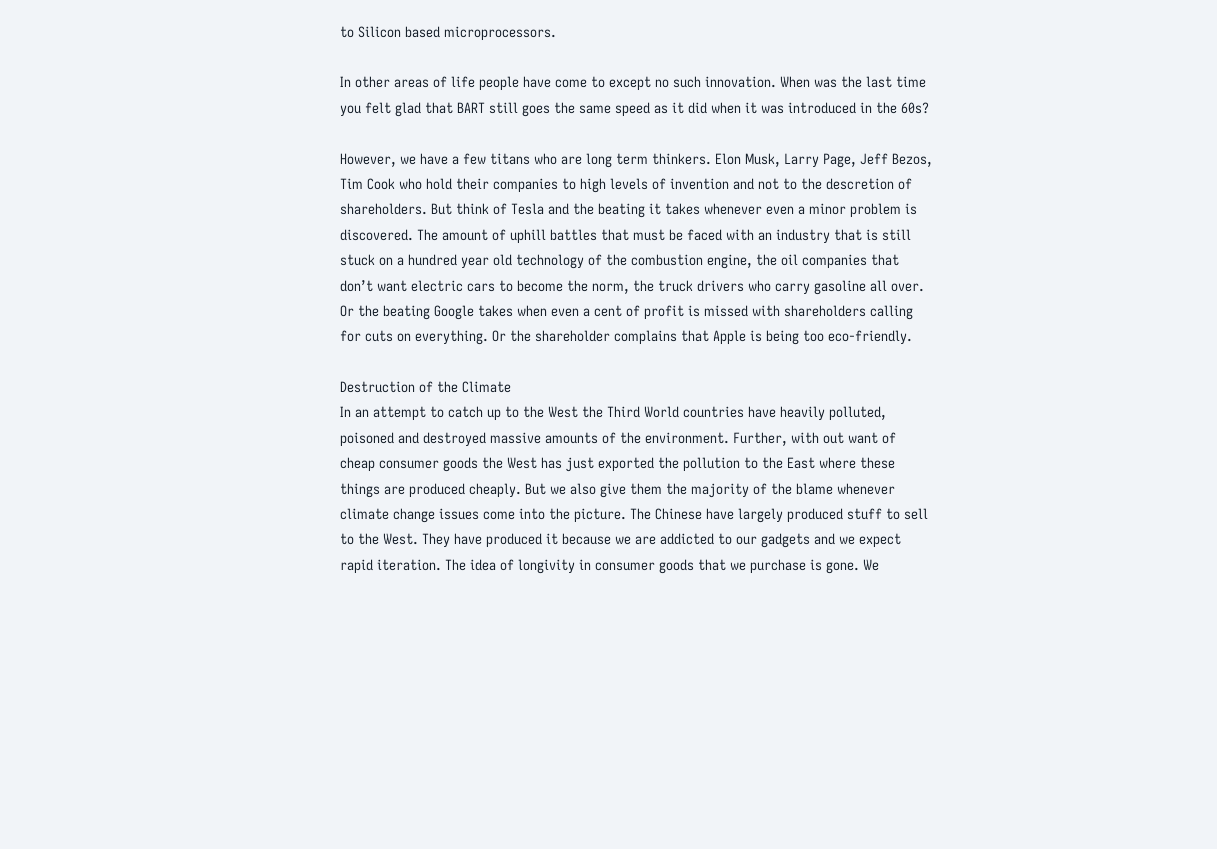to Silicon based microprocessors.

In other areas of life people have come to except no such innovation. When was the last time you felt glad that BART still goes the same speed as it did when it was introduced in the 60s?

However, we have a few titans who are long term thinkers. Elon Musk, Larry Page, Jeff Bezos, Tim Cook who hold their companies to high levels of invention and not to the descretion of shareholders. But think of Tesla and the beating it takes whenever even a minor problem is discovered. The amount of uphill battles that must be faced with an industry that is still stuck on a hundred year old technology of the combustion engine, the oil companies that don’t want electric cars to become the norm, the truck drivers who carry gasoline all over. Or the beating Google takes when even a cent of profit is missed with shareholders calling for cuts on everything. Or the shareholder complains that Apple is being too eco-friendly.

Destruction of the Climate
In an attempt to catch up to the West the Third World countries have heavily polluted, poisoned and destroyed massive amounts of the environment. Further, with out want of cheap consumer goods the West has just exported the pollution to the East where these things are produced cheaply. But we also give them the majority of the blame whenever climate change issues come into the picture. The Chinese have largely produced stuff to sell to the West. They have produced it because we are addicted to our gadgets and we expect rapid iteration. The idea of longivity in consumer goods that we purchase is gone. We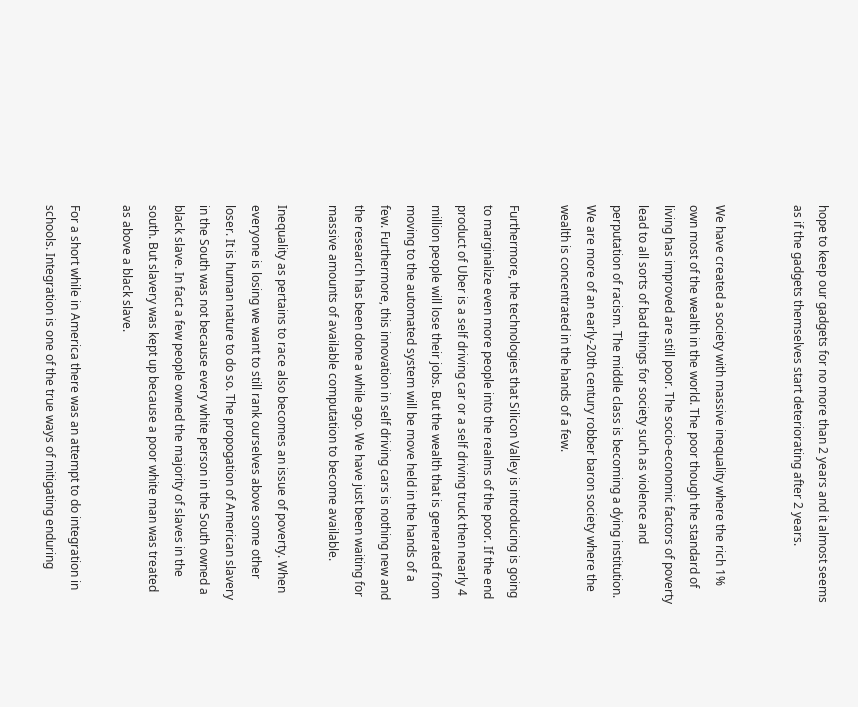hope to keep our gadgets for no more than 2 years and it almost seems as if the gadgets themselves start deteriorating after 2 years.


We have created a society with massive inequality where the rich 1% own most of the wealth in the world. The poor though the standard of living has improved are still poor. The socio-economic factors of poverty lead to all sorts of bad things for society such as violence and perputation of racism. The middle class is becoming a dying institution. We are more of an early-20th century robber baron society where the wealth is concentrated in the hands of a few.

Furthermore, the technologies that Silicon Valley is introducing is going to marginalize even more people into the realms of the poor. If the end product of Uber is a self driving car or a self driving truck then nearly 4 million people will lose their jobs. But the wealth that is generated from moving to the automated system will be move held in the hands of a few. Furthermore, this innovation in self driving cars is nothing new and the research has been done a while ago. We have just been waiting for massive amounts of available computation to become available.

Inequality as pertains to race also becomes an issue of poverty. When everyone is losing we want to still rank ourselves above some other loser. It is human nature to do so. The propogation of American slavery in the South was not because every white person in the South owned a black slave. In fact a few people owned the majority of slaves in the south. But slavery was kept up because a poor white man was treated as above a black slave.

For a short while in America there was an attempt to do integration in schools. Integration is one of the true ways of mitigating enduring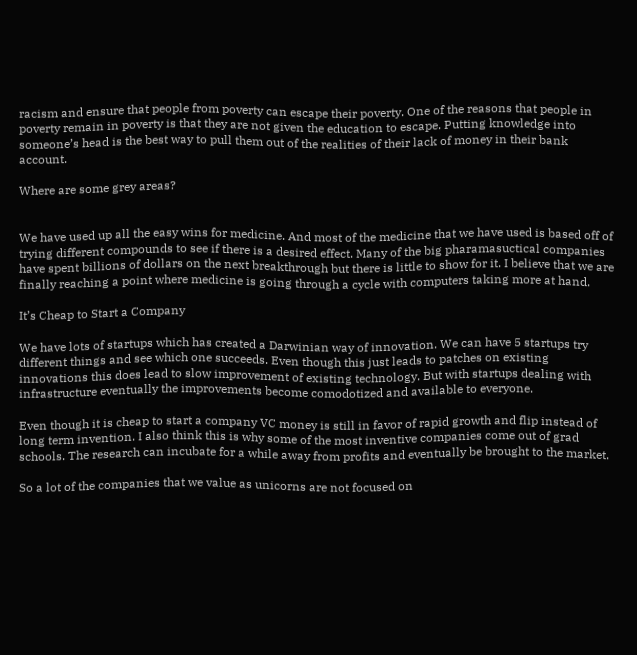racism and ensure that people from poverty can escape their poverty. One of the reasons that people in poverty remain in poverty is that they are not given the education to escape. Putting knowledge into someone’s head is the best way to pull them out of the realities of their lack of money in their bank account.

Where are some grey areas?


We have used up all the easy wins for medicine. And most of the medicine that we have used is based off of trying different compounds to see if there is a desired effect. Many of the big pharamasuctical companies have spent billions of dollars on the next breakthrough but there is little to show for it. I believe that we are finally reaching a point where medicine is going through a cycle with computers taking more at hand.

It’s Cheap to Start a Company

We have lots of startups which has created a Darwinian way of innovation. We can have 5 startups try different things and see which one succeeds. Even though this just leads to patches on existing innovations this does lead to slow improvement of existing technology. But with startups dealing with infrastructure eventually the improvements become comodotized and available to everyone.

Even though it is cheap to start a company VC money is still in favor of rapid growth and flip instead of long term invention. I also think this is why some of the most inventive companies come out of grad schools. The research can incubate for a while away from profits and eventually be brought to the market.

So a lot of the companies that we value as unicorns are not focused on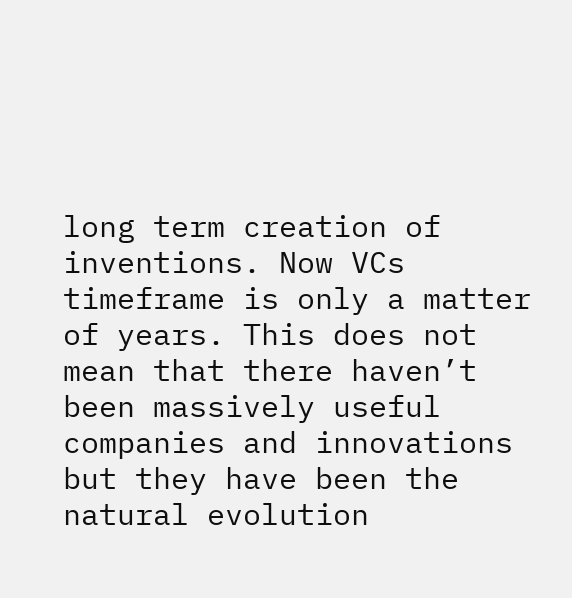long term creation of inventions. Now VCs timeframe is only a matter of years. This does not mean that there haven’t been massively useful companies and innovations but they have been the natural evolution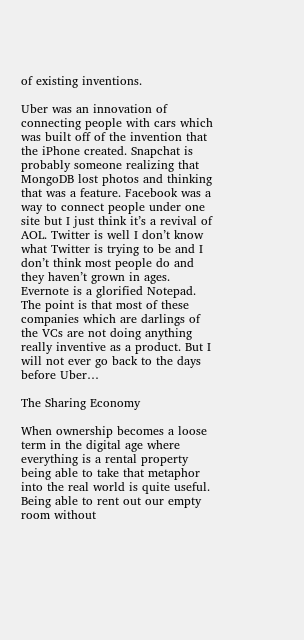of existing inventions.

Uber was an innovation of connecting people with cars which was built off of the invention that the iPhone created. Snapchat is probably someone realizing that MongoDB lost photos and thinking that was a feature. Facebook was a way to connect people under one site but I just think it’s a revival of AOL. Twitter is well I don’t know what Twitter is trying to be and I don’t think most people do and they haven’t grown in ages. Evernote is a glorified Notepad. The point is that most of these companies which are darlings of the VCs are not doing anything really inventive as a product. But I will not ever go back to the days before Uber…

The Sharing Economy

When ownership becomes a loose term in the digital age where everything is a rental property being able to take that metaphor into the real world is quite useful. Being able to rent out our empty room without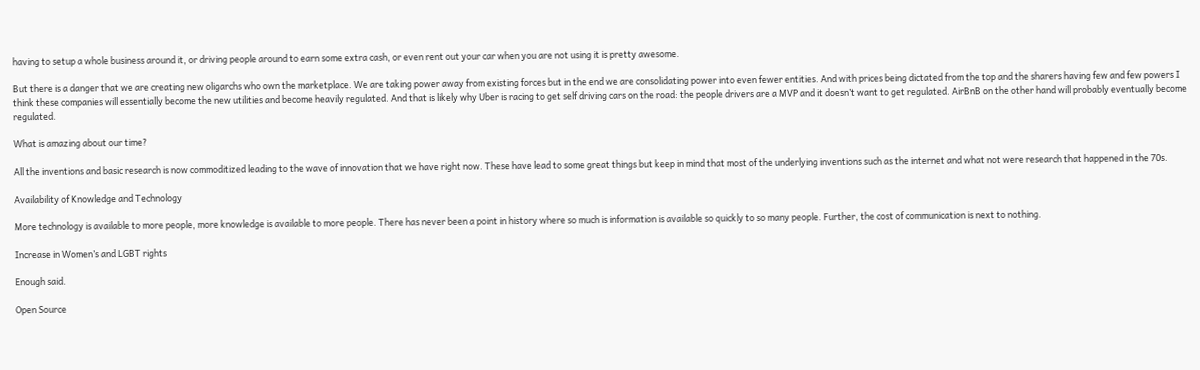having to setup a whole business around it, or driving people around to earn some extra cash, or even rent out your car when you are not using it is pretty awesome.

But there is a danger that we are creating new oligarchs who own the marketplace. We are taking power away from existing forces but in the end we are consolidating power into even fewer entities. And with prices being dictated from the top and the sharers having few and few powers I think these companies will essentially become the new utilities and become heavily regulated. And that is likely why Uber is racing to get self driving cars on the road: the people drivers are a MVP and it doesn’t want to get regulated. AirBnB on the other hand will probably eventually become regulated.

What is amazing about our time?

All the inventions and basic research is now commoditized leading to the wave of innovation that we have right now. These have lead to some great things but keep in mind that most of the underlying inventions such as the internet and what not were research that happened in the 70s.

Availability of Knowledge and Technology

More technology is available to more people, more knowledge is available to more people. There has never been a point in history where so much is information is available so quickly to so many people. Further, the cost of communication is next to nothing.

Increase in Women’s and LGBT rights

Enough said.

Open Source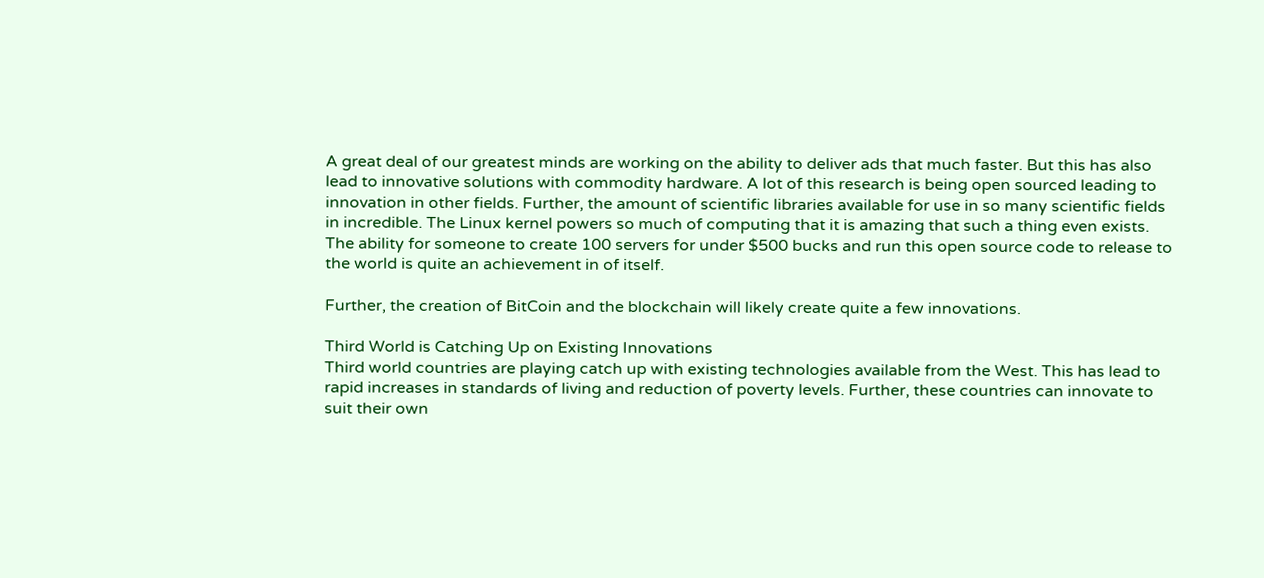A great deal of our greatest minds are working on the ability to deliver ads that much faster. But this has also lead to innovative solutions with commodity hardware. A lot of this research is being open sourced leading to innovation in other fields. Further, the amount of scientific libraries available for use in so many scientific fields in incredible. The Linux kernel powers so much of computing that it is amazing that such a thing even exists. The ability for someone to create 100 servers for under $500 bucks and run this open source code to release to the world is quite an achievement in of itself.

Further, the creation of BitCoin and the blockchain will likely create quite a few innovations.

Third World is Catching Up on Existing Innovations
Third world countries are playing catch up with existing technologies available from the West. This has lead to rapid increases in standards of living and reduction of poverty levels. Further, these countries can innovate to suit their own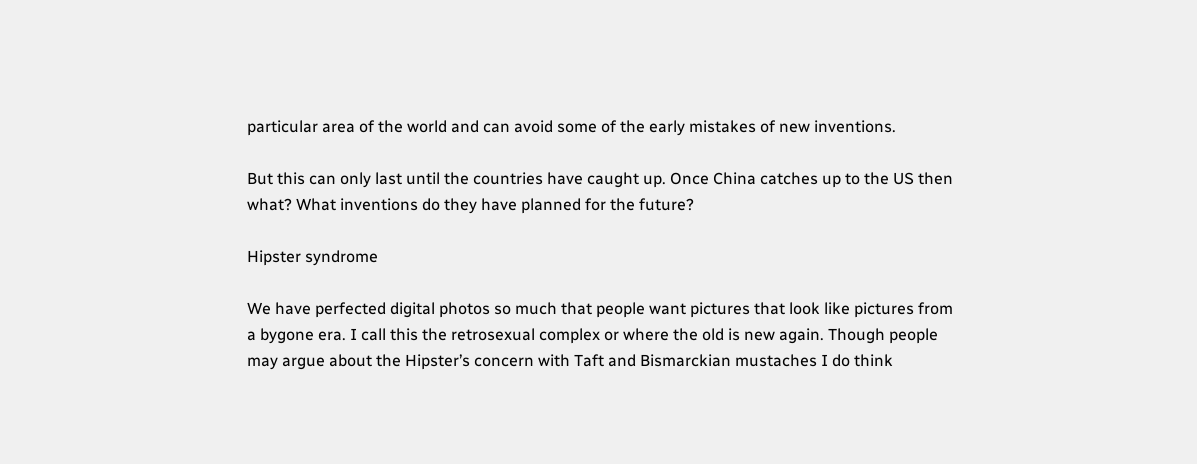particular area of the world and can avoid some of the early mistakes of new inventions.

But this can only last until the countries have caught up. Once China catches up to the US then what? What inventions do they have planned for the future?

Hipster syndrome

We have perfected digital photos so much that people want pictures that look like pictures from a bygone era. I call this the retrosexual complex or where the old is new again. Though people may argue about the Hipster’s concern with Taft and Bismarckian mustaches I do think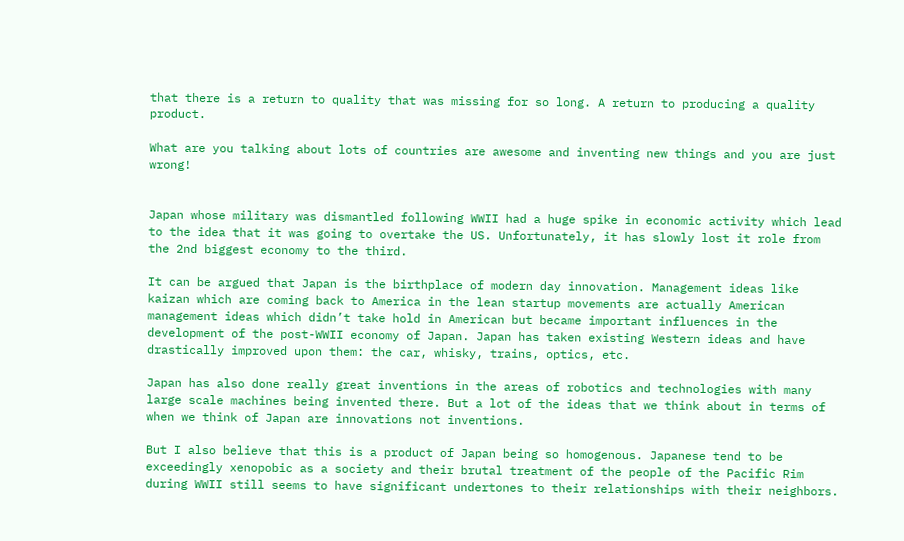that there is a return to quality that was missing for so long. A return to producing a quality product.

What are you talking about lots of countries are awesome and inventing new things and you are just wrong!


Japan whose military was dismantled following WWII had a huge spike in economic activity which lead to the idea that it was going to overtake the US. Unfortunately, it has slowly lost it role from the 2nd biggest economy to the third.

It can be argued that Japan is the birthplace of modern day innovation. Management ideas like kaizan which are coming back to America in the lean startup movements are actually American management ideas which didn’t take hold in American but became important influences in the development of the post-WWII economy of Japan. Japan has taken existing Western ideas and have drastically improved upon them: the car, whisky, trains, optics, etc.

Japan has also done really great inventions in the areas of robotics and technologies with many large scale machines being invented there. But a lot of the ideas that we think about in terms of when we think of Japan are innovations not inventions.

But I also believe that this is a product of Japan being so homogenous. Japanese tend to be exceedingly xenopobic as a society and their brutal treatment of the people of the Pacific Rim during WWII still seems to have significant undertones to their relationships with their neighbors.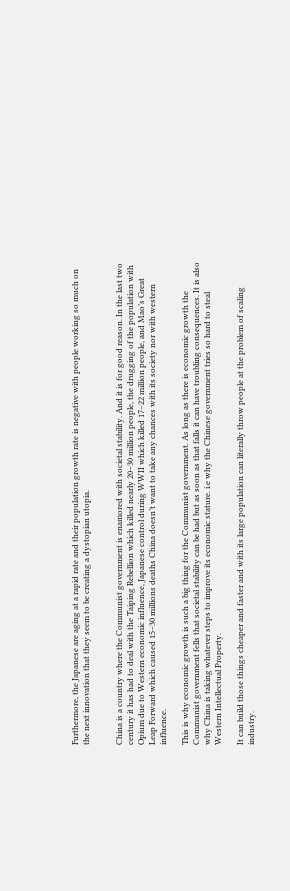Furthermore, the Japanese are aging at a rapid rate and their population growth rate is negative with people working so much on the next innovation that they seem to be creating a dystopian utopia.


China is a country where the Communist government is enamored with societal stability. And it is for good reason. In the last two century it has had to deal with the Taiping Rebellion which killed nearly 20–30 million people, the drugging of the population with Opium due to Western economic influence, Japanese control during WWII which killed 17–22 million people, and Mao’s Great Leap Forward which caused 15–30 millions deaths China doesn’t want to take any chances with its society nor with western influence.

This is why economic growth is such a big thing for the Communist government. As long as there is economic growth the Communist government fells that societal stability can be had but as soon as that falls it can have troubling consequences. It is also why China is taking whatever steps to improve its economic stature. i.e why the Chinese government tries so hard to steal Western Intellectual Property.

It can build those things cheaper and faster and with its large population can literally throw people at the problem of scaling industry.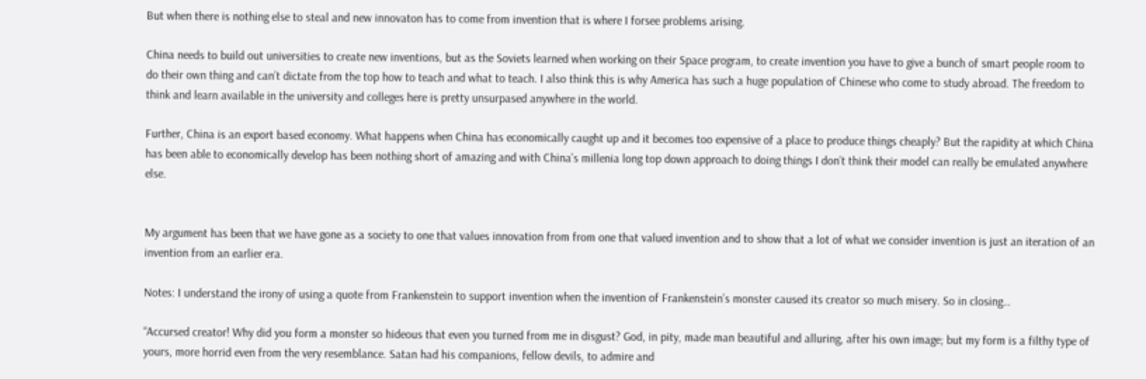But when there is nothing else to steal and new innovaton has to come from invention that is where I forsee problems arising.

China needs to build out universities to create new inventions, but as the Soviets learned when working on their Space program, to create invention you have to give a bunch of smart people room to do their own thing and can’t dictate from the top how to teach and what to teach. I also think this is why America has such a huge population of Chinese who come to study abroad. The freedom to think and learn available in the university and colleges here is pretty unsurpased anywhere in the world.

Further, China is an export based economy. What happens when China has economically caught up and it becomes too expensive of a place to produce things cheaply? But the rapidity at which China has been able to economically develop has been nothing short of amazing and with China’s millenia long top down approach to doing things I don’t think their model can really be emulated anywhere else.


My argument has been that we have gone as a society to one that values innovation from from one that valued invention and to show that a lot of what we consider invention is just an iteration of an invention from an earlier era.

Notes: I understand the irony of using a quote from Frankenstein to support invention when the invention of Frankenstein’s monster caused its creator so much misery. So in closing…

“Accursed creator! Why did you form a monster so hideous that even you turned from me in disgust? God, in pity, made man beautiful and alluring, after his own image; but my form is a filthy type of yours, more horrid even from the very resemblance. Satan had his companions, fellow devils, to admire and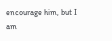encourage him, but I am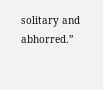solitary and abhorred.”